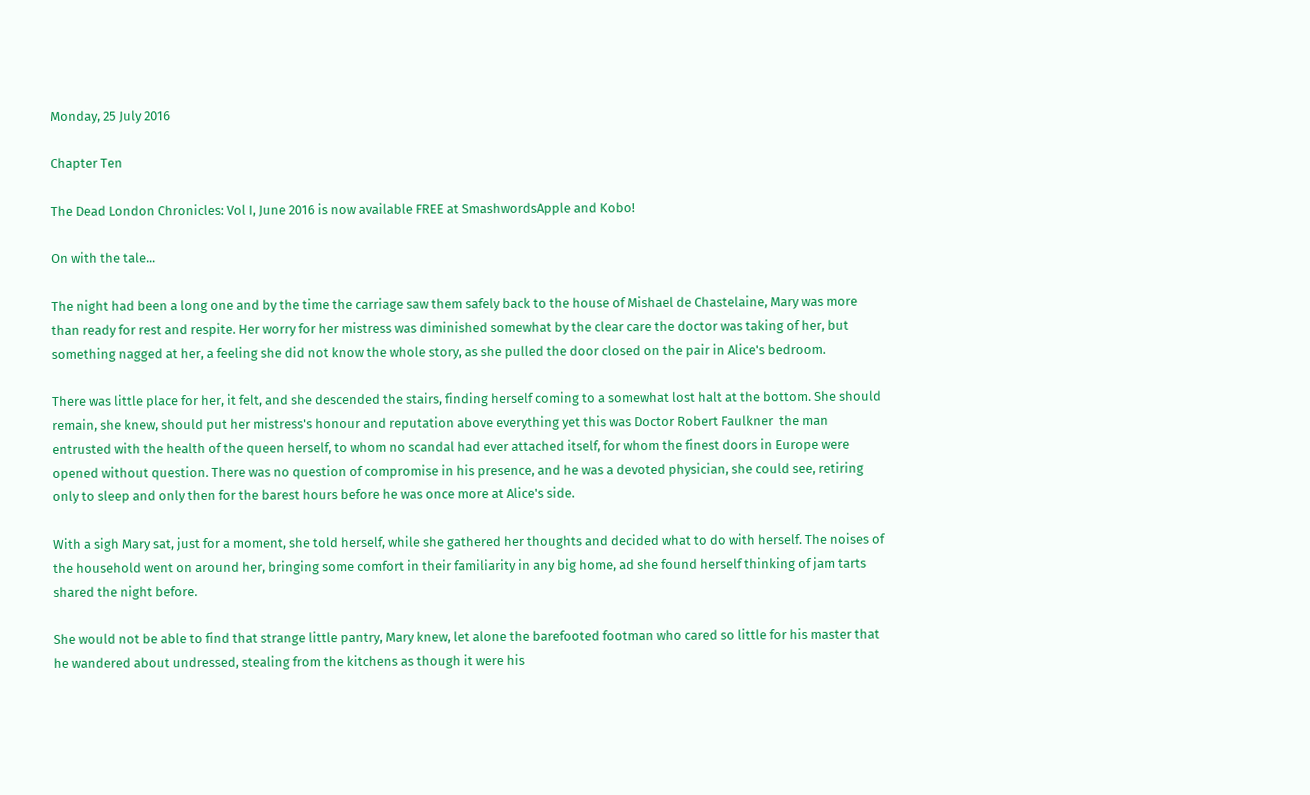Monday, 25 July 2016

Chapter Ten

The Dead London Chronicles: Vol I, June 2016 is now available FREE at SmashwordsApple and Kobo!

On with the tale...

The night had been a long one and by the time the carriage saw them safely back to the house of Mishael de Chastelaine, Mary was more than ready for rest and respite. Her worry for her mistress was diminished somewhat by the clear care the doctor was taking of her, but something nagged at her, a feeling she did not know the whole story, as she pulled the door closed on the pair in Alice's bedroom.

There was little place for her, it felt, and she descended the stairs, finding herself coming to a somewhat lost halt at the bottom. She should remain, she knew, should put her mistress's honour and reputation above everything yet this was Doctor Robert Faulkner  the man entrusted with the health of the queen herself, to whom no scandal had ever attached itself, for whom the finest doors in Europe were opened without question. There was no question of compromise in his presence, and he was a devoted physician, she could see, retiring only to sleep and only then for the barest hours before he was once more at Alice's side.

With a sigh Mary sat, just for a moment, she told herself, while she gathered her thoughts and decided what to do with herself. The noises of the household went on around her, bringing some comfort in their familiarity in any big home, ad she found herself thinking of jam tarts shared the night before.

She would not be able to find that strange little pantry, Mary knew, let alone the barefooted footman who cared so little for his master that he wandered about undressed, stealing from the kitchens as though it were his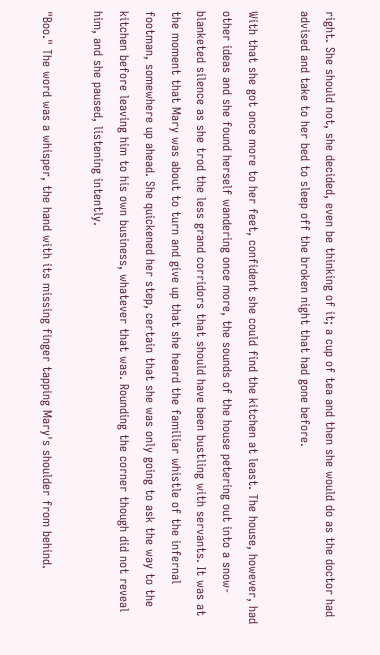right. She should not, she decided, even be thinking of it; a cup of tea and then she would do as the doctor had advised and take to her bed to sleep off the broken night that had gone before.

With that she got once more to her feet, confident she could find the kitchen at least. The house, however, had other ideas and she found herself wandering once more, the sounds of the house petering out into a snow-blanketed silence as she trod the less grand corridors that should have been bustling with servants. It was at the moment that Mary was about to turn and give up that she heard the familiar whistle of the infernal footman, somewhere up ahead. She quickened her step, certain that she was only going to ask the way to the kitchen before leaving him to his own business, whatever that was. Rounding the corner though did not reveal him, and she paused, listening intently.

"Boo." The word was a whisper, the hand with its missing finger tapping Mary's shoulder from behind.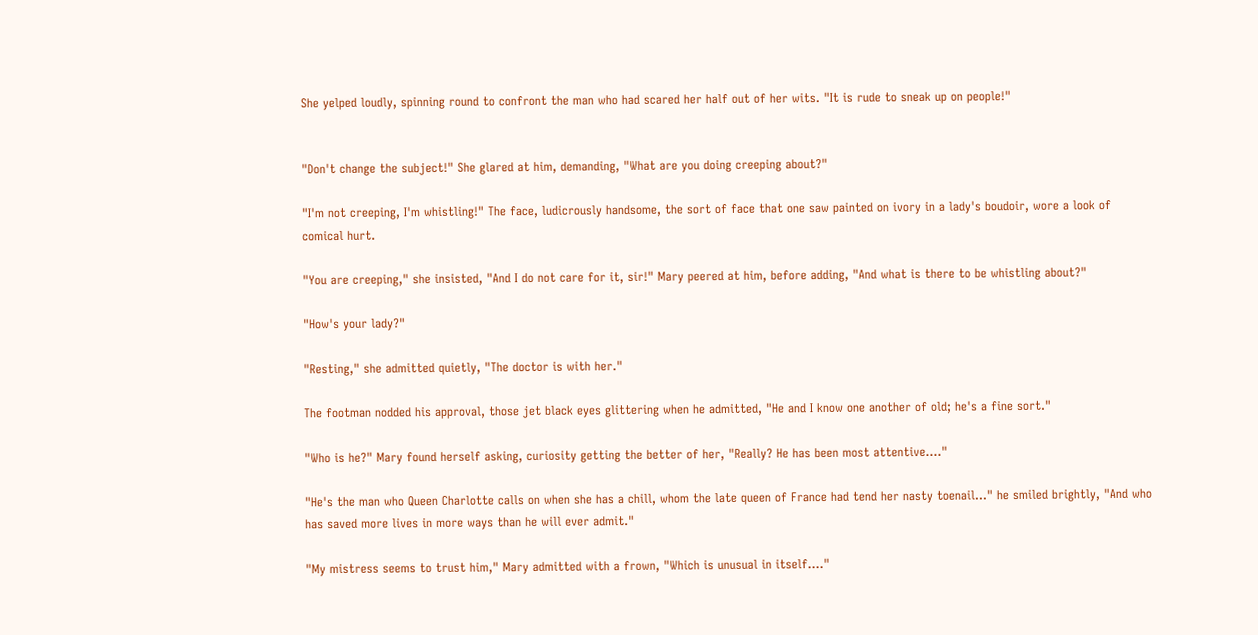She yelped loudly, spinning round to confront the man who had scared her half out of her wits. "It is rude to sneak up on people!"


"Don't change the subject!" She glared at him, demanding, "What are you doing creeping about?"

"I'm not creeping, I'm whistling!" The face, ludicrously handsome, the sort of face that one saw painted on ivory in a lady's boudoir, wore a look of comical hurt.

"You are creeping," she insisted, "And I do not care for it, sir!" Mary peered at him, before adding, "And what is there to be whistling about?"

"How's your lady?"

"Resting," she admitted quietly, "The doctor is with her."

The footman nodded his approval, those jet black eyes glittering when he admitted, "He and I know one another of old; he's a fine sort."

"Who is he?" Mary found herself asking, curiosity getting the better of her, "Really? He has been most attentive...."

"He's the man who Queen Charlotte calls on when she has a chill, whom the late queen of France had tend her nasty toenail..." he smiled brightly, "And who has saved more lives in more ways than he will ever admit."

"My mistress seems to trust him," Mary admitted with a frown, "Which is unusual in itself...."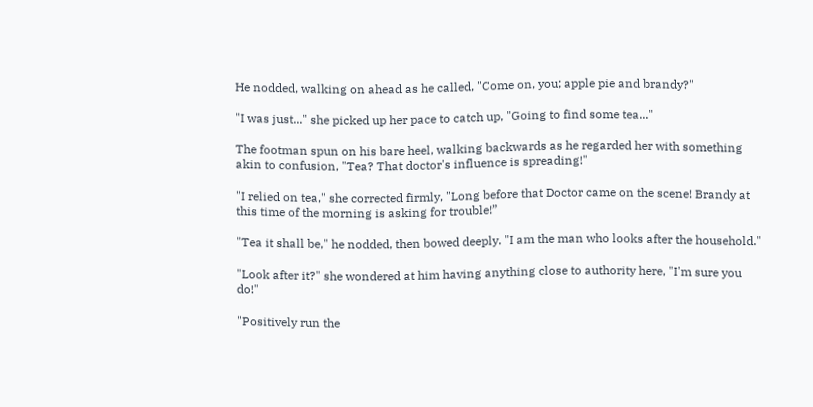He nodded, walking on ahead as he called, "Come on, you; apple pie and brandy?"

"I was just..." she picked up her pace to catch up, "Going to find some tea..."

The footman spun on his bare heel, walking backwards as he regarded her with something akin to confusion, "Tea? That doctor's influence is spreading!"

"I relied on tea," she corrected firmly, "Long before that Doctor came on the scene! Brandy at this time of the morning is asking for trouble!”

"Tea it shall be," he nodded, then bowed deeply. "I am the man who looks after the household."

"Look after it?" she wondered at him having anything close to authority here, "I'm sure you do!"

"Positively run the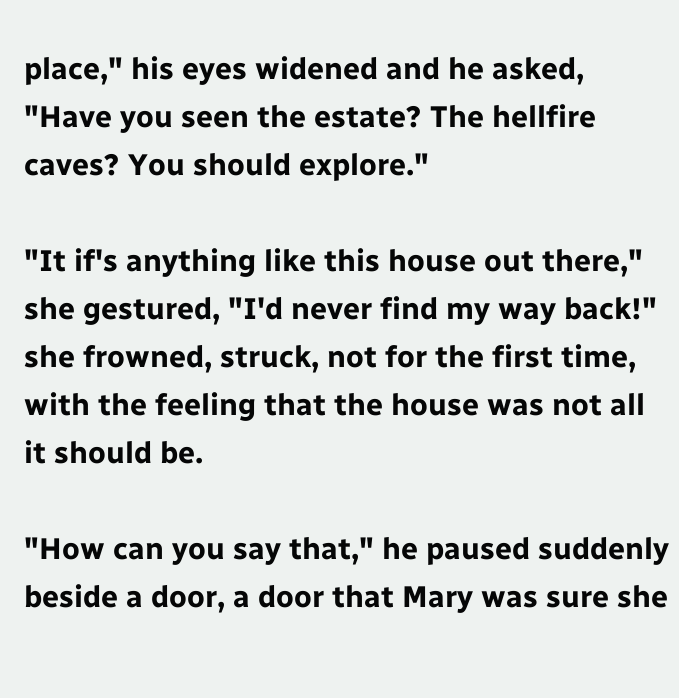place," his eyes widened and he asked, "Have you seen the estate? The hellfire caves? You should explore."

"It if's anything like this house out there," she gestured, "I'd never find my way back!" she frowned, struck, not for the first time, with the feeling that the house was not all it should be.

"How can you say that," he paused suddenly beside a door, a door that Mary was sure she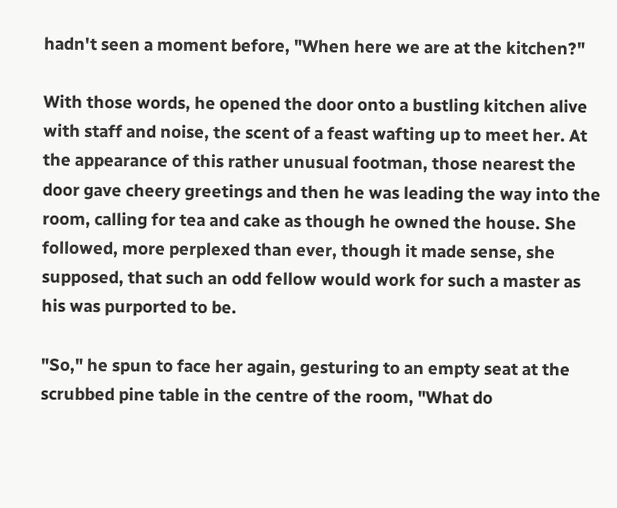hadn't seen a moment before, "When here we are at the kitchen?"

With those words, he opened the door onto a bustling kitchen alive with staff and noise, the scent of a feast wafting up to meet her. At the appearance of this rather unusual footman, those nearest the door gave cheery greetings and then he was leading the way into the room, calling for tea and cake as though he owned the house. She followed, more perplexed than ever, though it made sense, she supposed, that such an odd fellow would work for such a master as his was purported to be.

"So," he spun to face her again, gesturing to an empty seat at the scrubbed pine table in the centre of the room, "What do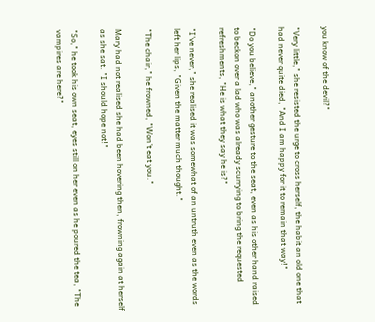you know of the devil?"

"Very little," she resisted the urge to cross herself, the habit an old one that had never quite died, "And I am happy for it to remain that way!"

"Do you believe," another gesture to the seat, even as his other hand raised to beckon over a lad who was already scurrying to bring the requested refreshments, "He is what they say he is?"

"I've never," she realised it was somewhat of an untruth even as the words left her lips, "Given the matter much thought."

"The chair," he frowned, "Won't eat you."

Mary had not realised she had been hovering then, frowning again at herself as she sat. "I should hope not!"

"So," he took his own seat, eyes still on her even as he poured the tea, "The vampires are here?"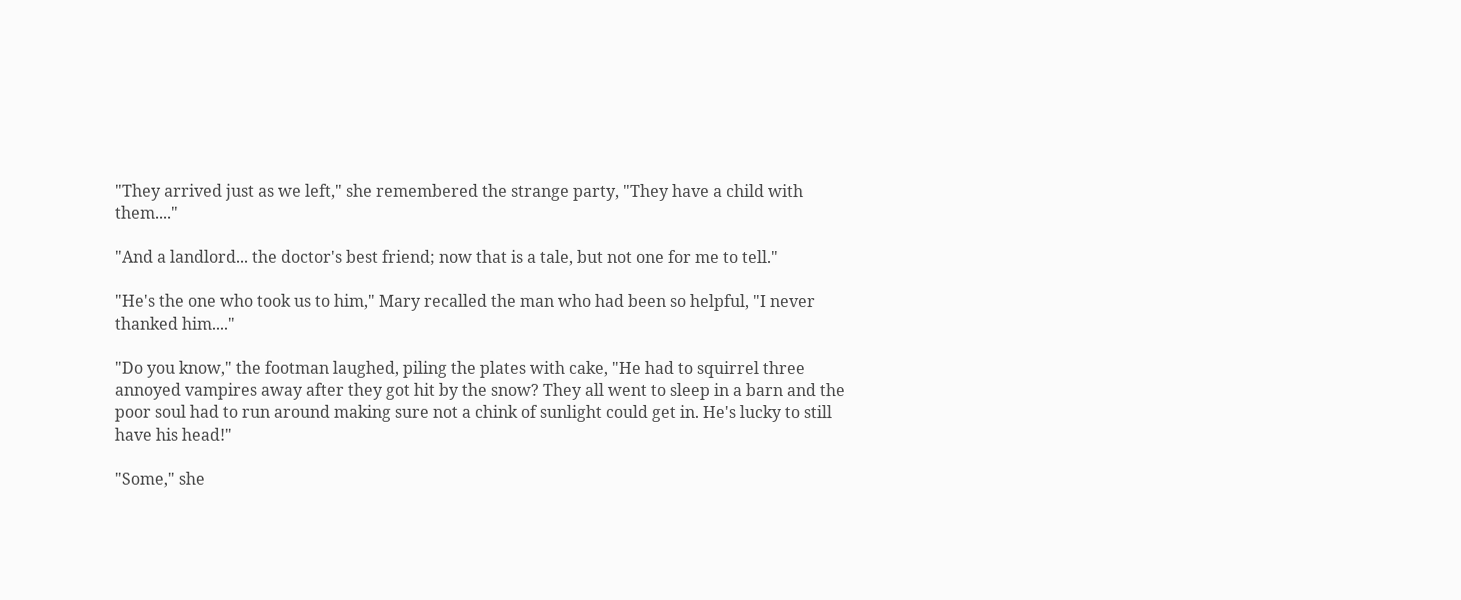"They arrived just as we left," she remembered the strange party, "They have a child with them...."

"And a landlord... the doctor's best friend; now that is a tale, but not one for me to tell."

"He's the one who took us to him," Mary recalled the man who had been so helpful, "I never thanked him...."

"Do you know," the footman laughed, piling the plates with cake, "He had to squirrel three annoyed vampires away after they got hit by the snow? They all went to sleep in a barn and the poor soul had to run around making sure not a chink of sunlight could get in. He's lucky to still have his head!"

"Some," she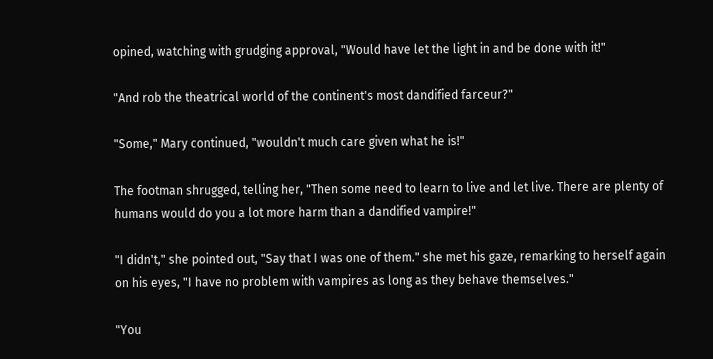opined, watching with grudging approval, "Would have let the light in and be done with it!"

"And rob the theatrical world of the continent's most dandified farceur?"

"Some," Mary continued, "wouldn't much care given what he is!"

The footman shrugged, telling her, "Then some need to learn to live and let live. There are plenty of humans would do you a lot more harm than a dandified vampire!"

"I didn't," she pointed out, "Say that I was one of them." she met his gaze, remarking to herself again on his eyes, "I have no problem with vampires as long as they behave themselves."

"You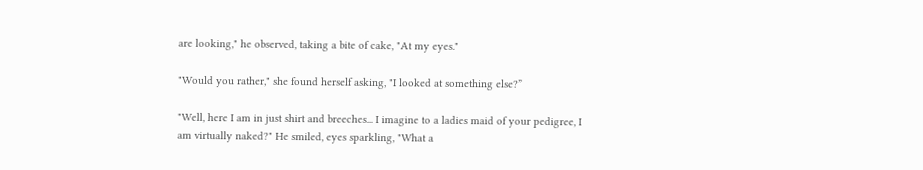are looking," he observed, taking a bite of cake, "At my eyes."

"Would you rather," she found herself asking, "I looked at something else?”

"Well, here I am in just shirt and breeches... I imagine to a ladies maid of your pedigree, I am virtually naked?" He smiled, eyes sparkling, "What a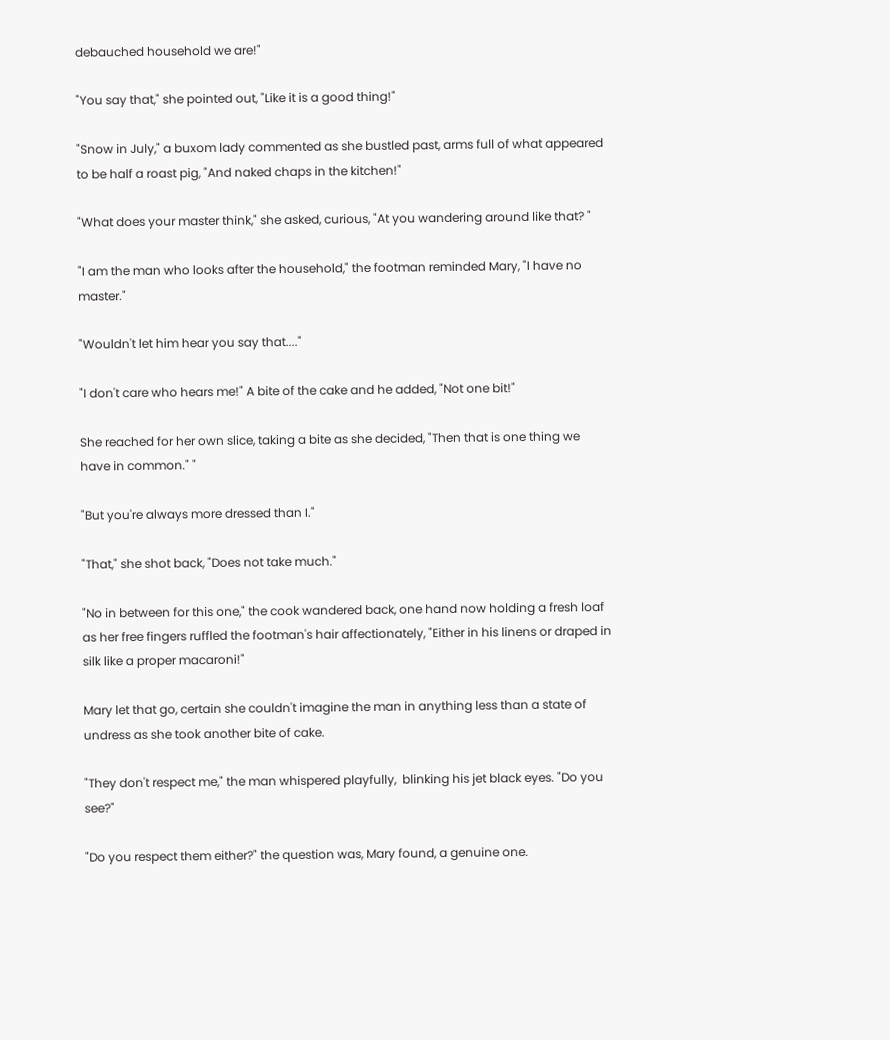debauched household we are!"

"You say that," she pointed out, "Like it is a good thing!"

"Snow in July," a buxom lady commented as she bustled past, arms full of what appeared to be half a roast pig, "And naked chaps in the kitchen!"

"What does your master think," she asked, curious, "At you wandering around like that? "

"I am the man who looks after the household," the footman reminded Mary, "I have no master."

"Wouldn't let him hear you say that...."

"I don't care who hears me!" A bite of the cake and he added, "Not one bit!"

She reached for her own slice, taking a bite as she decided, "Then that is one thing we have in common." "

"But you're always more dressed than I."

"That," she shot back, "Does not take much."

"No in between for this one," the cook wandered back, one hand now holding a fresh loaf as her free fingers ruffled the footman's hair affectionately, "Either in his linens or draped in silk like a proper macaroni!"

Mary let that go, certain she couldn't imagine the man in anything less than a state of undress as she took another bite of cake.

"They don't respect me," the man whispered playfully,  blinking his jet black eyes. "Do you see?"

"Do you respect them either?" the question was, Mary found, a genuine one.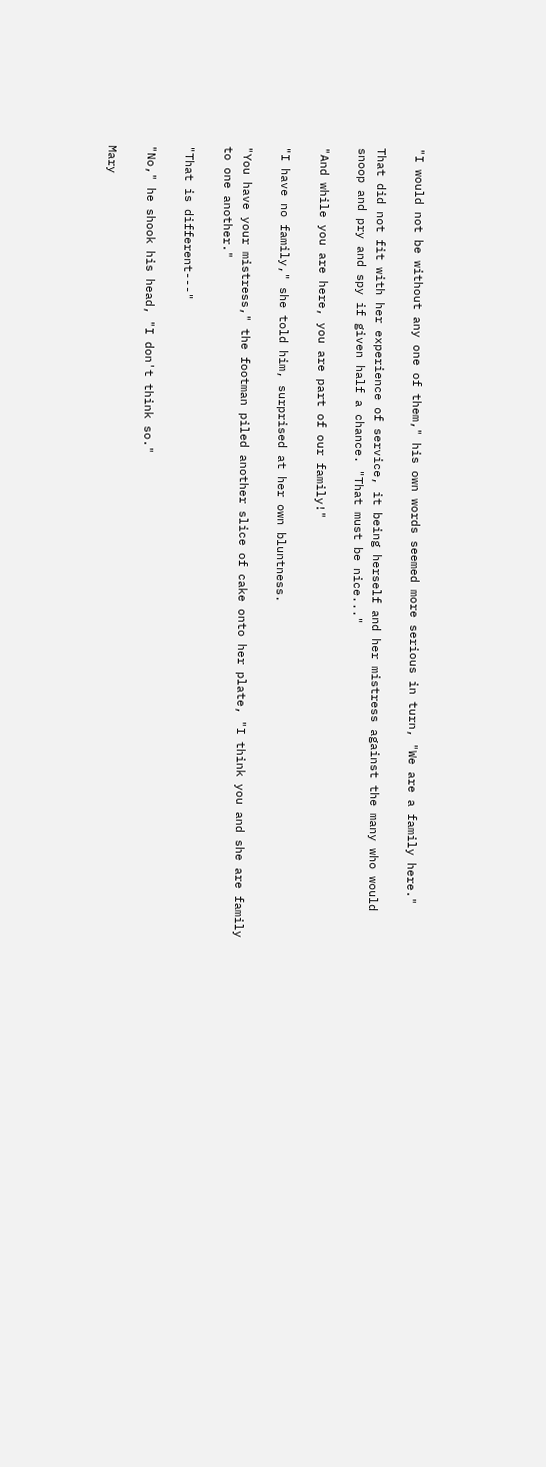"I would not be without any one of them," his own words seemed more serious in turn, "We are a family here."

That did not fit with her experience of service, it being herself and her mistress against the many who would snoop and pry and spy if given half a chance. "That must be nice..."

"And while you are here, you are part of our family!"

"I have no family," she told him, surprised at her own bluntness.

"You have your mistress," the footman piled another slice of cake onto her plate, "I think you and she are family to one another."

"That is different---"

"No," he shook his head, "I don't think so."

Mary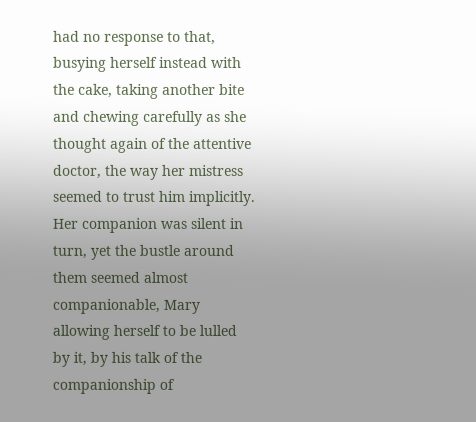had no response to that, busying herself instead with the cake, taking another bite and chewing carefully as she thought again of the attentive doctor, the way her mistress seemed to trust him implicitly. Her companion was silent in turn, yet the bustle around them seemed almost companionable, Mary allowing herself to be lulled by it, by his talk of the companionship of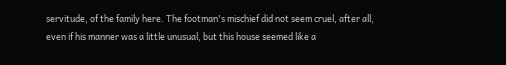servitude, of the family here. The footman's mischief did not seem cruel, after all, even if his manner was a little unusual, but this house seemed like a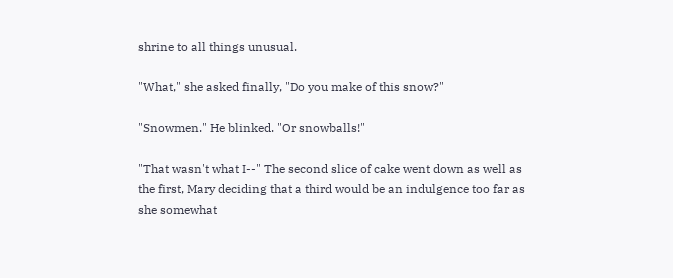shrine to all things unusual.

"What," she asked finally, "Do you make of this snow?"

"Snowmen." He blinked. "Or snowballs!"

"That wasn't what I--" The second slice of cake went down as well as the first, Mary deciding that a third would be an indulgence too far as she somewhat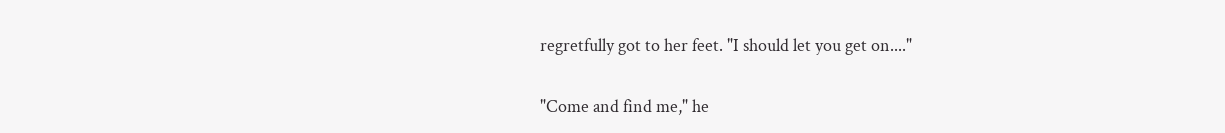regretfully got to her feet. "I should let you get on...."

"Come and find me," he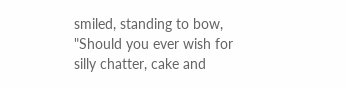smiled, standing to bow, "Should you ever wish for silly chatter, cake and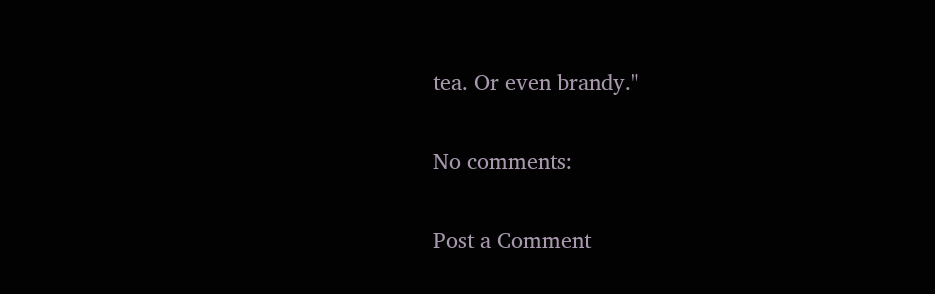tea. Or even brandy."

No comments:

Post a Comment